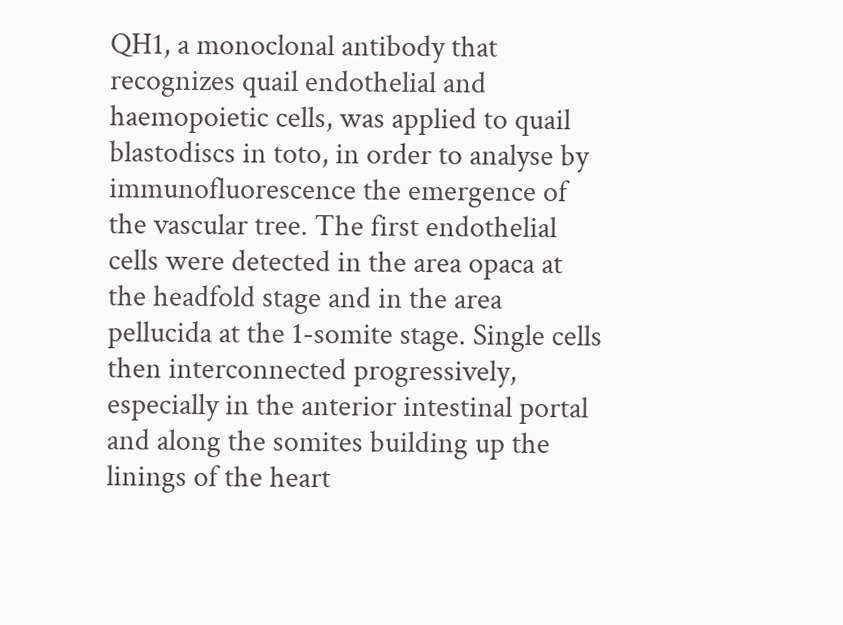QH1, a monoclonal antibody that recognizes quail endothelial and haemopoietic cells, was applied to quail blastodiscs in toto, in order to analyse by immunofluorescence the emergence of the vascular tree. The first endothelial cells were detected in the area opaca at the headfold stage and in the area pellucida at the 1-somite stage. Single cells then interconnected progressively, especially in the anterior intestinal portal and along the somites building up the linings of the heart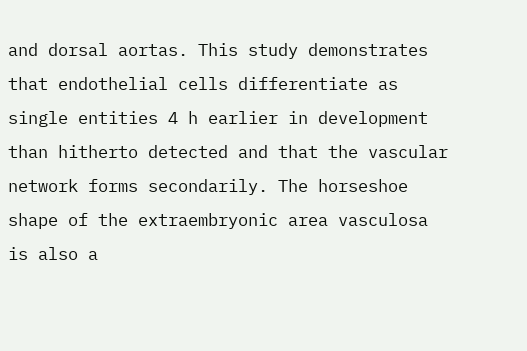and dorsal aortas. This study demonstrates that endothelial cells differentiate as single entities 4 h earlier in development than hitherto detected and that the vascular network forms secondarily. The horseshoe shape of the extraembryonic area vasculosa is also a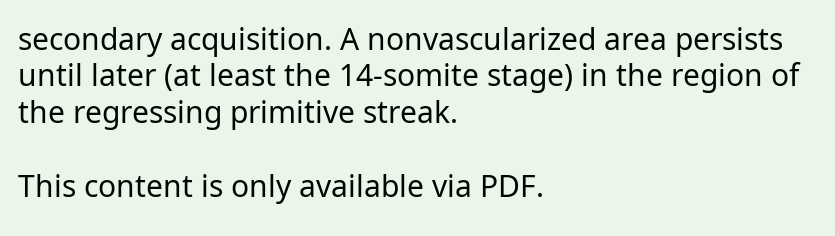secondary acquisition. A nonvascularized area persists until later (at least the 14-somite stage) in the region of the regressing primitive streak.

This content is only available via PDF.